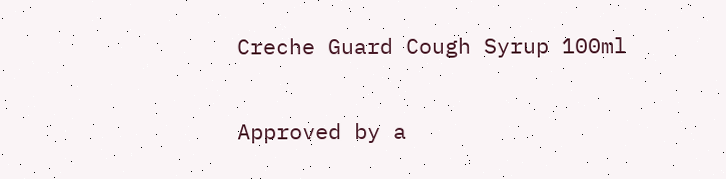Creche Guard Cough Syrup 100ml


Approved by a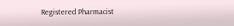Registered Pharmacist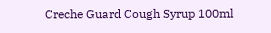Creche Guard Cough Syrup 100ml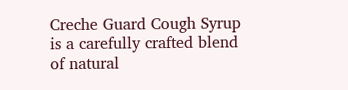Creche Guard Cough Syrup is a carefully crafted blend of natural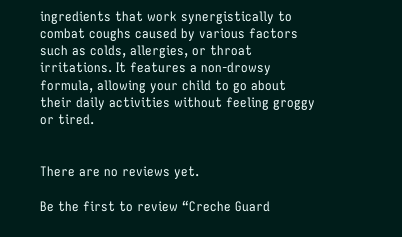ingredients that work synergistically to combat coughs caused by various factors such as colds, allergies, or throat irritations. It features a non-drowsy formula, allowing your child to go about their daily activities without feeling groggy or tired.


There are no reviews yet.

Be the first to review “Creche Guard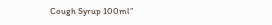Cough Syrup 100ml”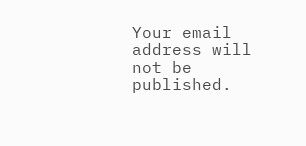Your email address will not be published.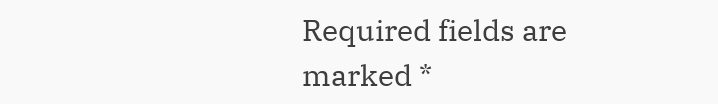Required fields are marked *